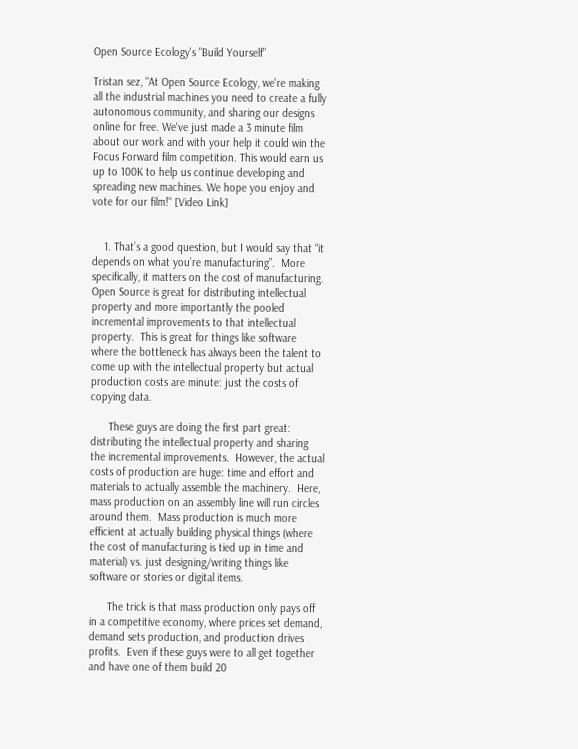Open Source Ecology's "Build Yourself"

Tristan sez, "At Open Source Ecology, we're making all the industrial machines you need to create a fully autonomous community, and sharing our designs online for free. We've just made a 3 minute film about our work and with your help it could win the Focus Forward film competition. This would earn us up to 100K to help us continue developing and spreading new machines. We hope you enjoy and vote for our film!" [Video Link]


    1. That’s a good question, but I would say that “it depends on what you’re manufacturing”.  More specifically, it matters on the cost of manufacturing.  Open Source is great for distributing intellectual property and more importantly the pooled incremental improvements to that intellectual property.  This is great for things like software where the bottleneck has always been the talent to come up with the intellectual property but actual production costs are minute: just the costs of copying data.

      These guys are doing the first part great: distributing the intellectual property and sharing the incremental improvements.  However, the actual costs of production are huge: time and effort and materials to actually assemble the machinery.  Here, mass production on an assembly line will run circles around them.  Mass production is much more efficient at actually building physical things (where the cost of manufacturing is tied up in time and material) vs. just designing/writing things like software or stories or digital items.

      The trick is that mass production only pays off in a competitive economy, where prices set demand, demand sets production, and production drives profits.  Even if these guys were to all get together and have one of them build 20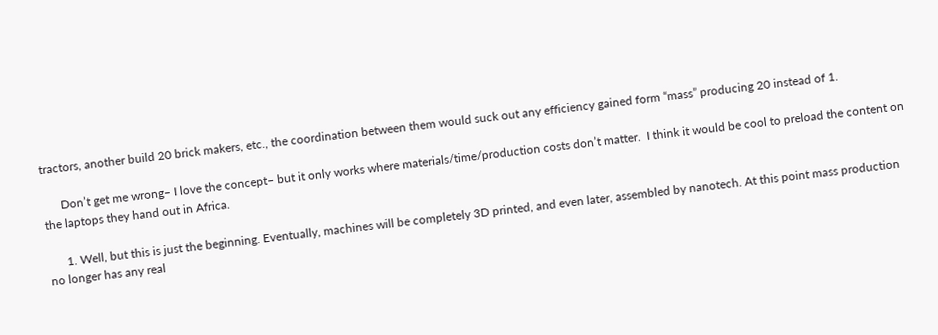tractors, another build 20 brick makers, etc., the coordination between them would suck out any efficiency gained form “mass” producing 20 instead of 1.

      Don’t get me wrong– I love the concept– but it only works where materials/time/production costs don’t matter.  I think it would be cool to preload the content on the laptops they hand out in Africa.

      1. Well, but this is just the beginning. Eventually, machines will be completely 3D printed, and even later, assembled by nanotech. At this point mass production no longer has any real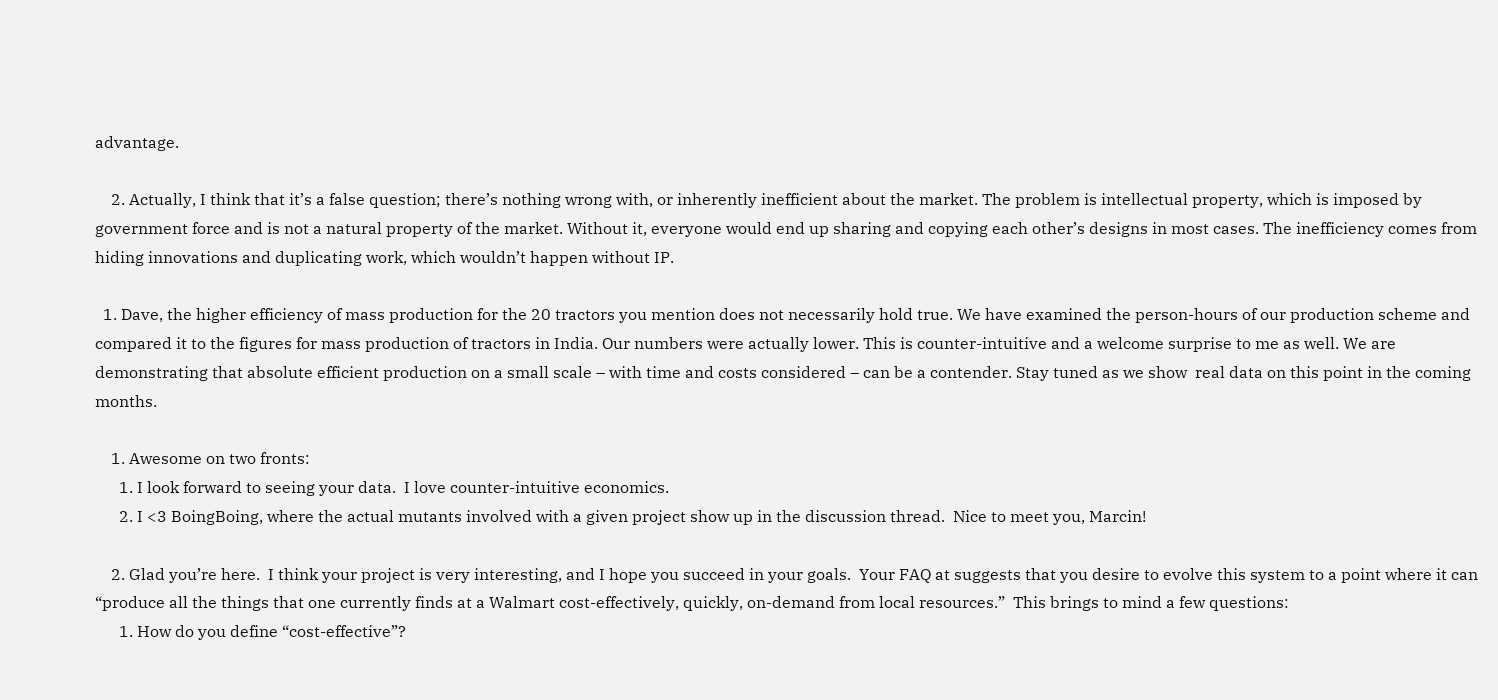advantage.

    2. Actually, I think that it’s a false question; there’s nothing wrong with, or inherently inefficient about the market. The problem is intellectual property, which is imposed by government force and is not a natural property of the market. Without it, everyone would end up sharing and copying each other’s designs in most cases. The inefficiency comes from hiding innovations and duplicating work, which wouldn’t happen without IP.

  1. Dave, the higher efficiency of mass production for the 20 tractors you mention does not necessarily hold true. We have examined the person-hours of our production scheme and compared it to the figures for mass production of tractors in India. Our numbers were actually lower. This is counter-intuitive and a welcome surprise to me as well. We are demonstrating that absolute efficient production on a small scale – with time and costs considered – can be a contender. Stay tuned as we show  real data on this point in the coming months.

    1. Awesome on two fronts:
      1. I look forward to seeing your data.  I love counter-intuitive economics.
      2. I <3 BoingBoing, where the actual mutants involved with a given project show up in the discussion thread.  Nice to meet you, Marcin!

    2. Glad you’re here.  I think your project is very interesting, and I hope you succeed in your goals.  Your FAQ at suggests that you desire to evolve this system to a point where it can “produce all the things that one currently finds at a Walmart cost-effectively, quickly, on-demand from local resources.”  This brings to mind a few questions:
      1. How do you define “cost-effective”?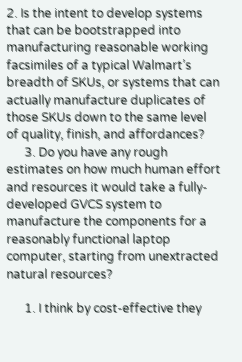2. Is the intent to develop systems that can be bootstrapped into manufacturing reasonable working facsimiles of a typical Walmart’s breadth of SKUs, or systems that can actually manufacture duplicates of those SKUs down to the same level of quality, finish, and affordances?
      3. Do you have any rough estimates on how much human effort and resources it would take a fully-developed GVCS system to manufacture the components for a reasonably functional laptop computer, starting from unextracted natural resources?

      1. I think by cost-effective they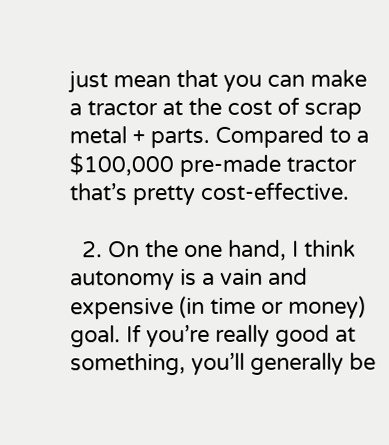just mean that you can make a tractor at the cost of scrap metal + parts. Compared to a $100,000 pre-made tractor that’s pretty cost-effective.

  2. On the one hand, I think autonomy is a vain and expensive (in time or money) goal. If you’re really good at something, you’ll generally be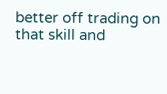better off trading on that skill and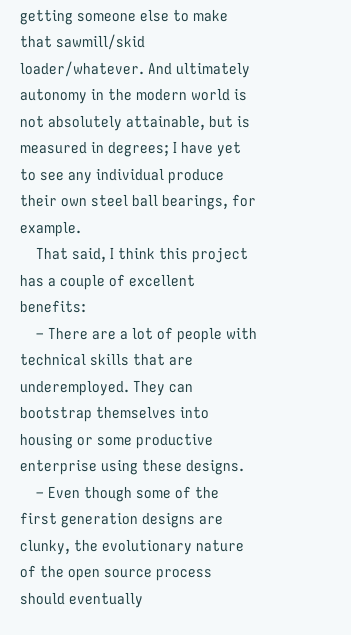getting someone else to make that sawmill/skid loader/whatever. And ultimately autonomy in the modern world is not absolutely attainable, but is measured in degrees; I have yet to see any individual produce their own steel ball bearings, for example.
    That said, I think this project has a couple of excellent benefits:
    – There are a lot of people with technical skills that are underemployed. They can bootstrap themselves into housing or some productive enterprise using these designs.
    – Even though some of the first generation designs are clunky, the evolutionary nature of the open source process should eventually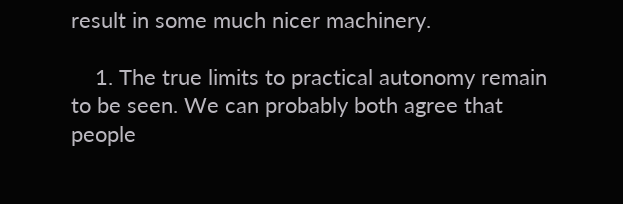result in some much nicer machinery.

    1. The true limits to practical autonomy remain to be seen. We can probably both agree that people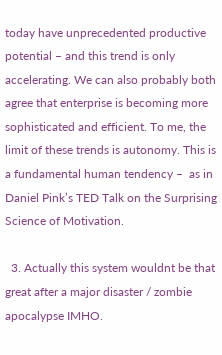today have unprecedented productive potential – and this trend is only accelerating. We can also probably both agree that enterprise is becoming more sophisticated and efficient. To me, the limit of these trends is autonomy. This is a fundamental human tendency –  as in Daniel Pink’s TED Talk on the Surprising Science of Motivation.

  3. Actually this system wouldnt be that great after a major disaster / zombie apocalypse IMHO.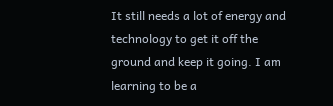It still needs a lot of energy and technology to get it off the ground and keep it going. I am learning to be a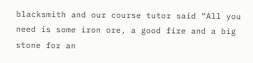blacksmith and our course tutor said “All you need is some iron ore, a good fire and a big stone for an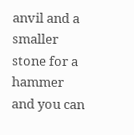anvil and a smaller stone for a hammer and you can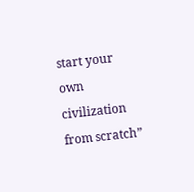start your own civilization from scratch”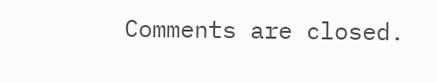Comments are closed.